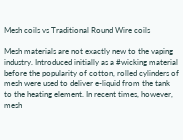Mesh coils vs Traditional Round Wire coils

Mesh materials are not exactly new to the vaping industry. Introduced initially as a #wicking material before the popularity of cotton, rolled cylinders of mesh were used to deliver e-liquid from the tank to the heating element. In recent times, however, mesh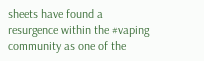sheets have found a resurgence within the #vaping community as one of the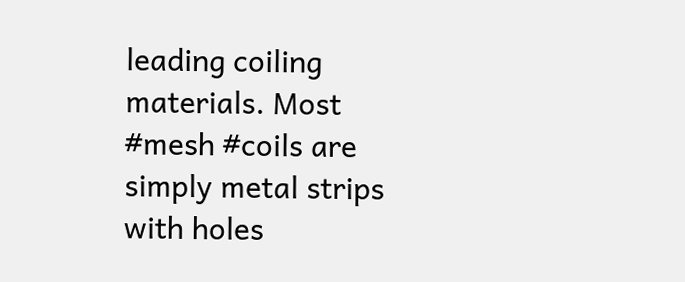leading coiling materials. Most #mesh #coils are simply metal strips with holes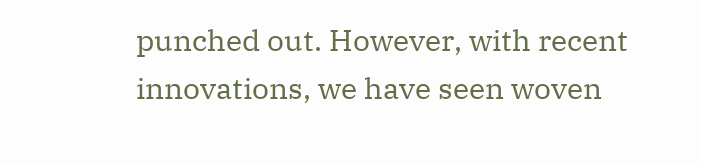punched out. However, with recent innovations, we have seen woven